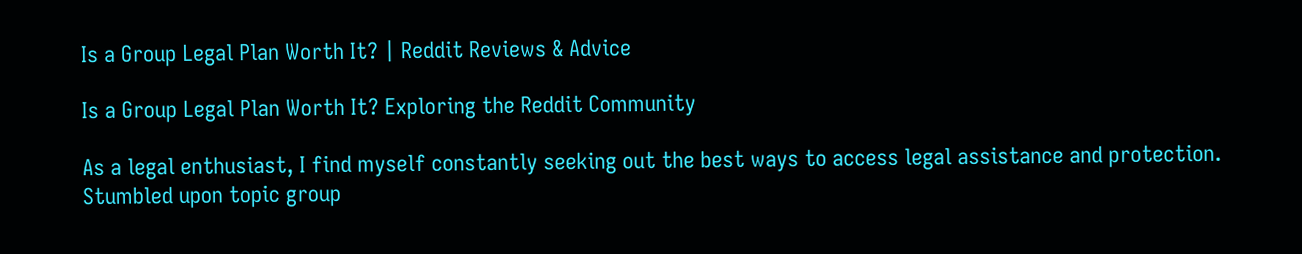Is a Group Legal Plan Worth It? | Reddit Reviews & Advice

Is a Group Legal Plan Worth It? Exploring the Reddit Community

As a legal enthusiast, I find myself constantly seeking out the best ways to access legal assistance and protection. Stumbled upon topic group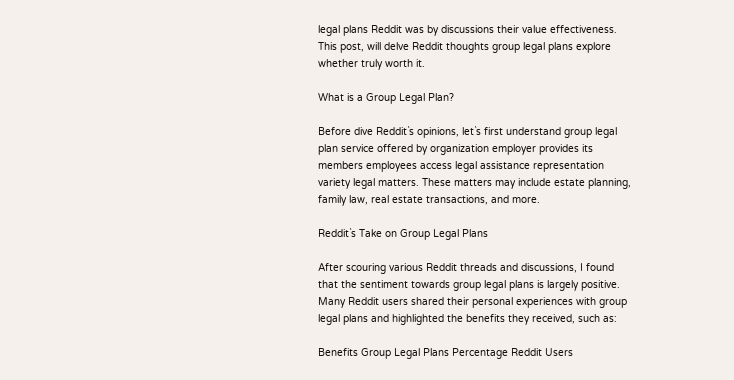legal plans Reddit was by discussions their value effectiveness. This post, will delve Reddit thoughts group legal plans explore whether truly worth it.

What is a Group Legal Plan?

Before dive Reddit`s opinions, let`s first understand group legal plan service offered by organization employer provides its members employees access legal assistance representation variety legal matters. These matters may include estate planning, family law, real estate transactions, and more.

Reddit`s Take on Group Legal Plans

After scouring various Reddit threads and discussions, I found that the sentiment towards group legal plans is largely positive. Many Reddit users shared their personal experiences with group legal plans and highlighted the benefits they received, such as:

Benefits Group Legal Plans Percentage Reddit Users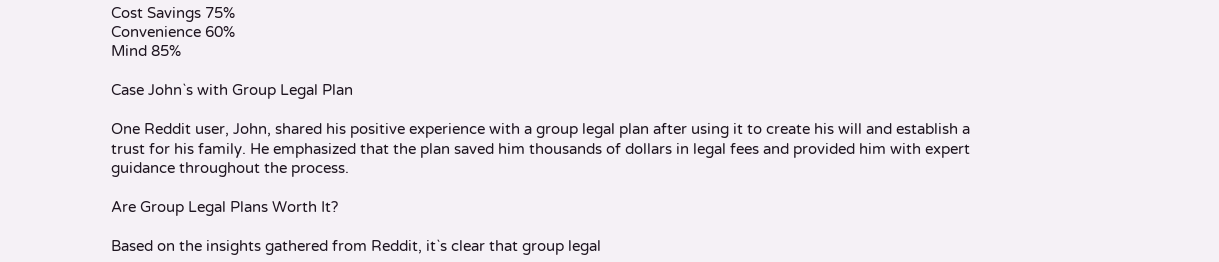Cost Savings 75%
Convenience 60%
Mind 85%

Case John`s with Group Legal Plan

One Reddit user, John, shared his positive experience with a group legal plan after using it to create his will and establish a trust for his family. He emphasized that the plan saved him thousands of dollars in legal fees and provided him with expert guidance throughout the process.

Are Group Legal Plans Worth It?

Based on the insights gathered from Reddit, it`s clear that group legal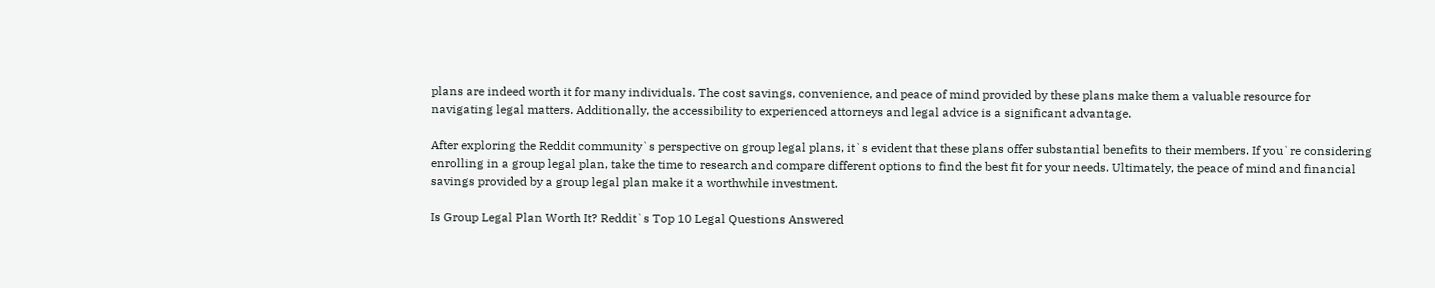plans are indeed worth it for many individuals. The cost savings, convenience, and peace of mind provided by these plans make them a valuable resource for navigating legal matters. Additionally, the accessibility to experienced attorneys and legal advice is a significant advantage.

After exploring the Reddit community`s perspective on group legal plans, it`s evident that these plans offer substantial benefits to their members. If you`re considering enrolling in a group legal plan, take the time to research and compare different options to find the best fit for your needs. Ultimately, the peace of mind and financial savings provided by a group legal plan make it a worthwhile investment.

Is Group Legal Plan Worth It? Reddit`s Top 10 Legal Questions Answered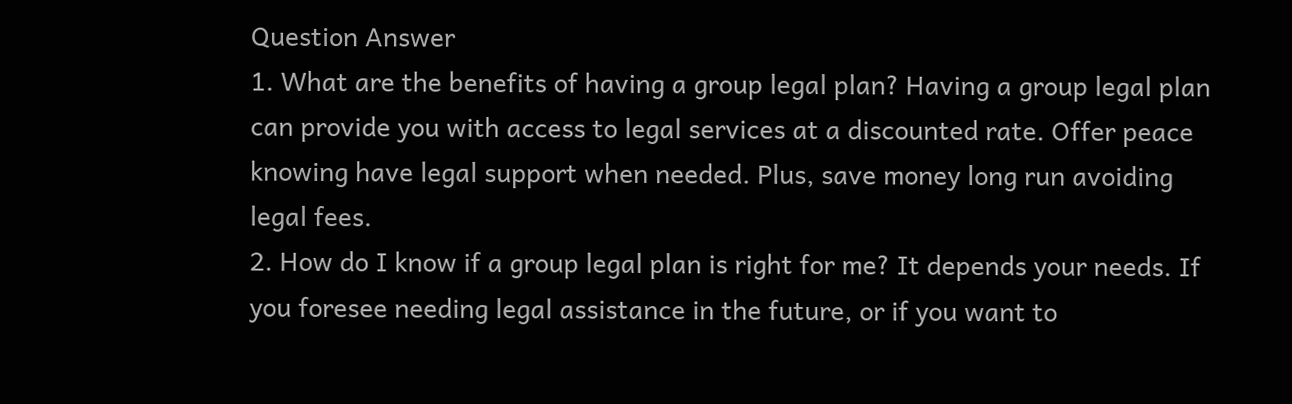Question Answer
1. What are the benefits of having a group legal plan? Having a group legal plan can provide you with access to legal services at a discounted rate. Offer peace knowing have legal support when needed. Plus, save money long run avoiding legal fees.
2. How do I know if a group legal plan is right for me? It depends your needs. If you foresee needing legal assistance in the future, or if you want to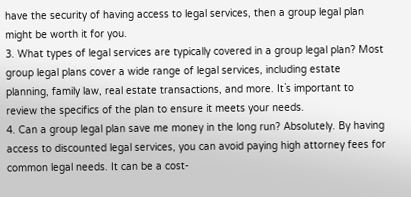have the security of having access to legal services, then a group legal plan might be worth it for you.
3. What types of legal services are typically covered in a group legal plan? Most group legal plans cover a wide range of legal services, including estate planning, family law, real estate transactions, and more. It`s important to review the specifics of the plan to ensure it meets your needs.
4. Can a group legal plan save me money in the long run? Absolutely. By having access to discounted legal services, you can avoid paying high attorney fees for common legal needs. It can be a cost-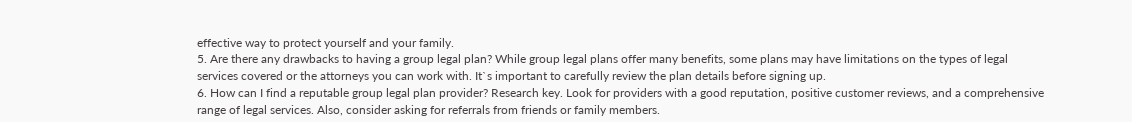effective way to protect yourself and your family.
5. Are there any drawbacks to having a group legal plan? While group legal plans offer many benefits, some plans may have limitations on the types of legal services covered or the attorneys you can work with. It`s important to carefully review the plan details before signing up.
6. How can I find a reputable group legal plan provider? Research key. Look for providers with a good reputation, positive customer reviews, and a comprehensive range of legal services. Also, consider asking for referrals from friends or family members.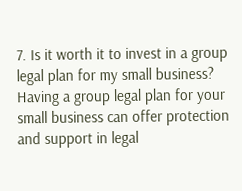7. Is it worth it to invest in a group legal plan for my small business? Having a group legal plan for your small business can offer protection and support in legal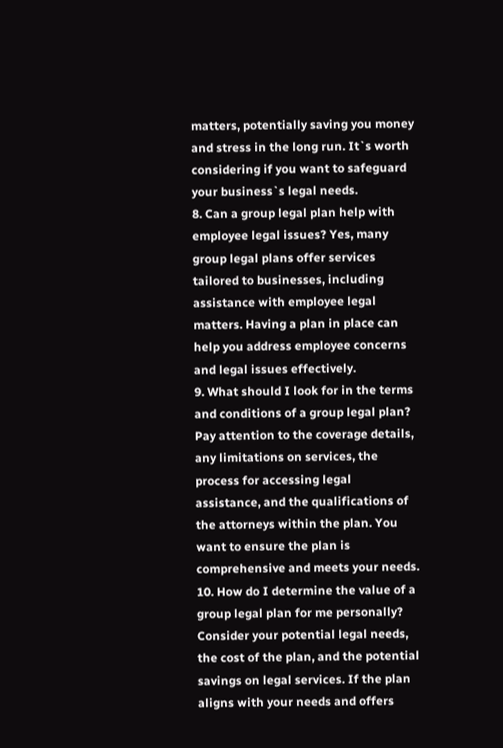matters, potentially saving you money and stress in the long run. It`s worth considering if you want to safeguard your business`s legal needs.
8. Can a group legal plan help with employee legal issues? Yes, many group legal plans offer services tailored to businesses, including assistance with employee legal matters. Having a plan in place can help you address employee concerns and legal issues effectively.
9. What should I look for in the terms and conditions of a group legal plan? Pay attention to the coverage details, any limitations on services, the process for accessing legal assistance, and the qualifications of the attorneys within the plan. You want to ensure the plan is comprehensive and meets your needs.
10. How do I determine the value of a group legal plan for me personally? Consider your potential legal needs, the cost of the plan, and the potential savings on legal services. If the plan aligns with your needs and offers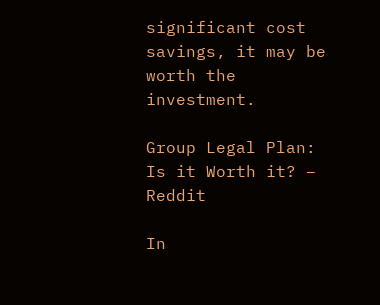significant cost savings, it may be worth the investment.

Group Legal Plan: Is it Worth it? – Reddit

In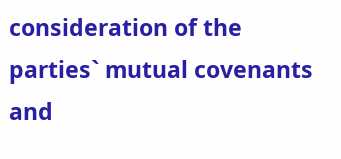consideration of the parties` mutual covenants and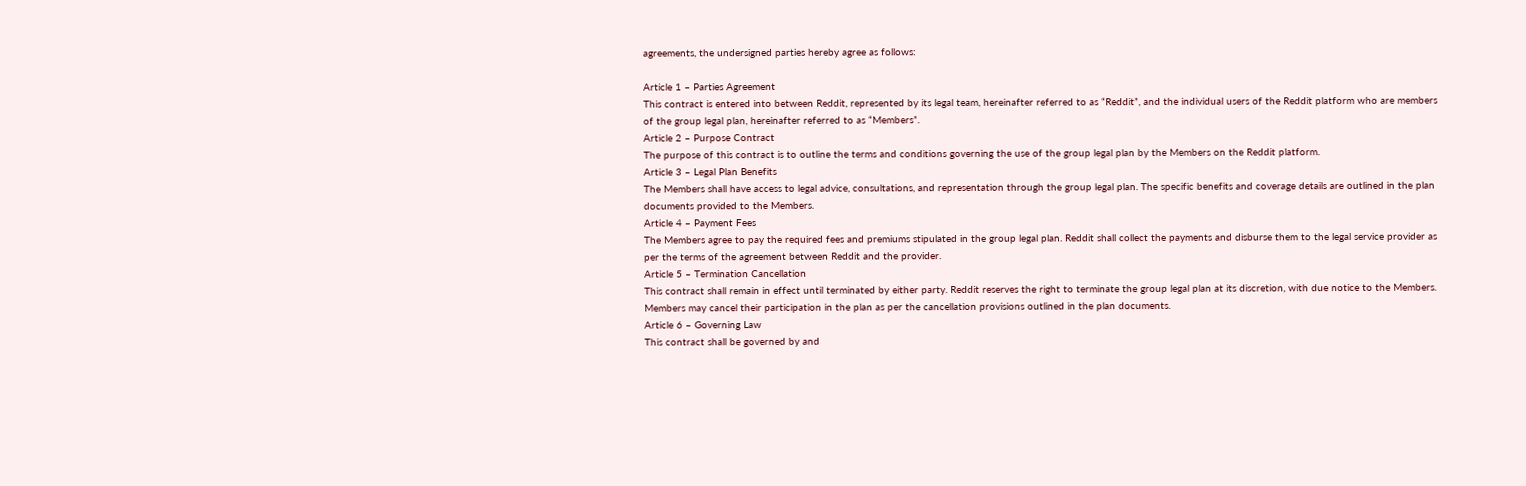agreements, the undersigned parties hereby agree as follows:

Article 1 – Parties Agreement
This contract is entered into between Reddit, represented by its legal team, hereinafter referred to as “Reddit”, and the individual users of the Reddit platform who are members of the group legal plan, hereinafter referred to as “Members”.
Article 2 – Purpose Contract
The purpose of this contract is to outline the terms and conditions governing the use of the group legal plan by the Members on the Reddit platform.
Article 3 – Legal Plan Benefits
The Members shall have access to legal advice, consultations, and representation through the group legal plan. The specific benefits and coverage details are outlined in the plan documents provided to the Members.
Article 4 – Payment Fees
The Members agree to pay the required fees and premiums stipulated in the group legal plan. Reddit shall collect the payments and disburse them to the legal service provider as per the terms of the agreement between Reddit and the provider.
Article 5 – Termination Cancellation
This contract shall remain in effect until terminated by either party. Reddit reserves the right to terminate the group legal plan at its discretion, with due notice to the Members. Members may cancel their participation in the plan as per the cancellation provisions outlined in the plan documents.
Article 6 – Governing Law
This contract shall be governed by and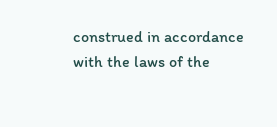construed in accordance with the laws of the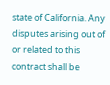state of California. Any disputes arising out of or related to this contract shall be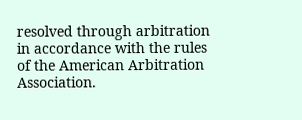resolved through arbitration in accordance with the rules of the American Arbitration Association.